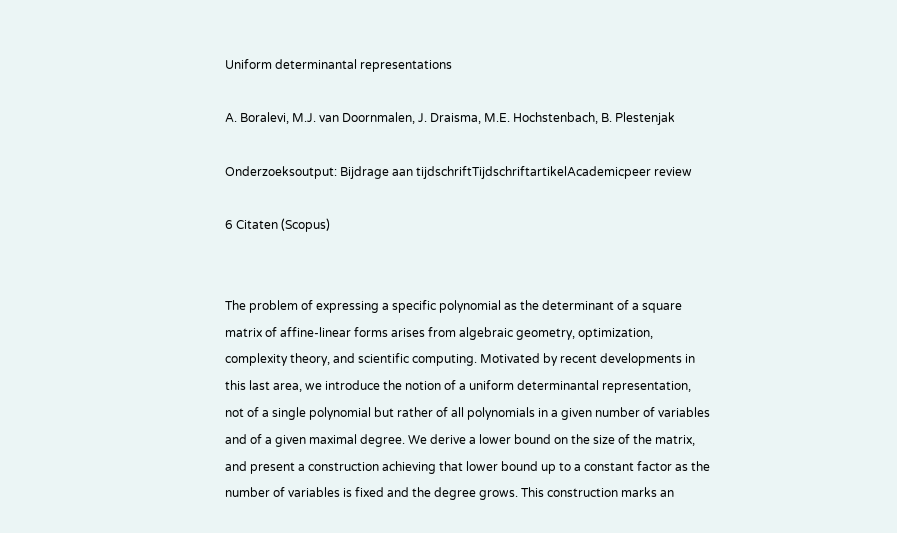Uniform determinantal representations

A. Boralevi, M.J. van Doornmalen, J. Draisma, M.E. Hochstenbach, B. Plestenjak

Onderzoeksoutput: Bijdrage aan tijdschriftTijdschriftartikelAcademicpeer review

6 Citaten (Scopus)


The problem of expressing a specific polynomial as the determinant of a square matrix of affine-linear forms arises from algebraic geometry, optimization, complexity theory, and scientific computing. Motivated by recent developments in this last area, we introduce the notion of a uniform determinantal representation, not of a single polynomial but rather of all polynomials in a given number of variables and of a given maximal degree. We derive a lower bound on the size of the matrix, and present a construction achieving that lower bound up to a constant factor as the number of variables is fixed and the degree grows. This construction marks an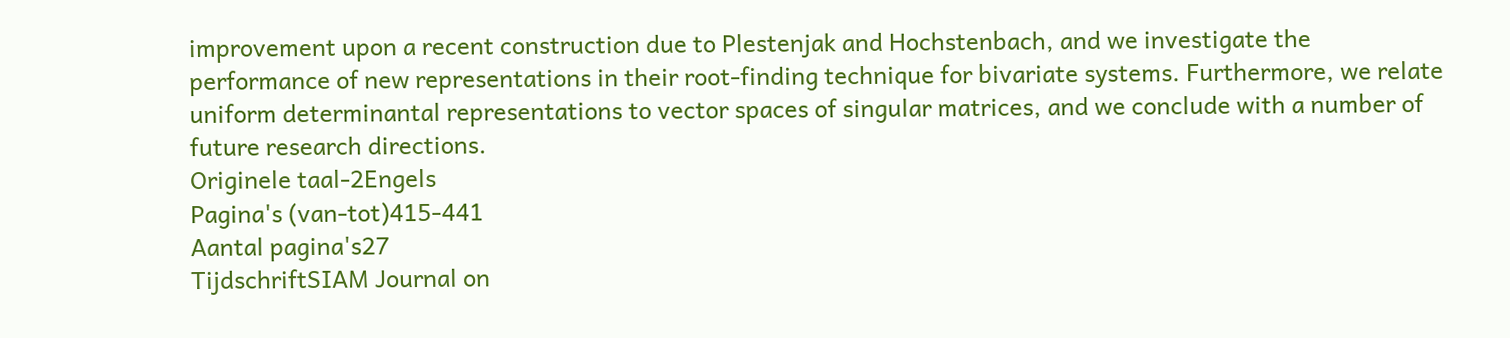improvement upon a recent construction due to Plestenjak and Hochstenbach, and we investigate the performance of new representations in their root-finding technique for bivariate systems. Furthermore, we relate uniform determinantal representations to vector spaces of singular matrices, and we conclude with a number of future research directions.
Originele taal-2Engels
Pagina's (van-tot)415-441
Aantal pagina's27
TijdschriftSIAM Journal on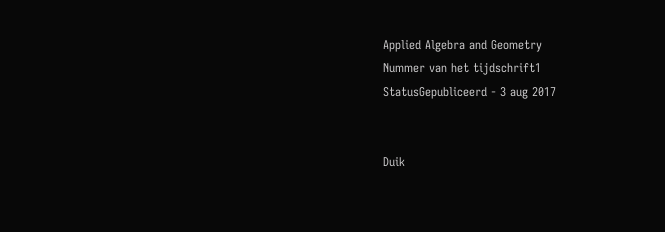Applied Algebra and Geometry
Nummer van het tijdschrift1
StatusGepubliceerd - 3 aug 2017


Duik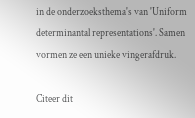in de onderzoeksthema's van 'Uniform determinantal representations'. Samen vormen ze een unieke vingerafdruk.

Citeer dit